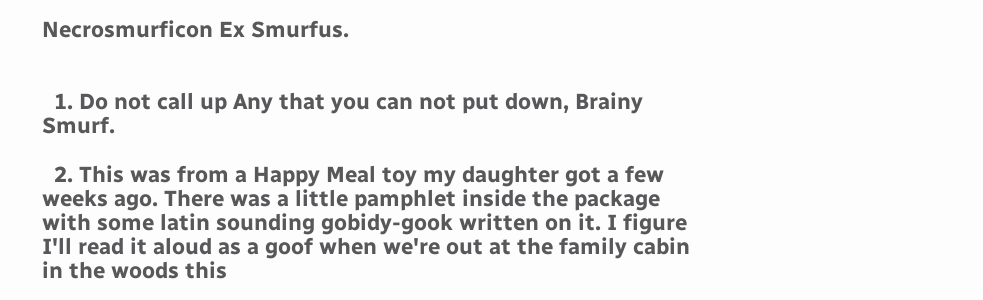Necrosmurficon Ex Smurfus.


  1. Do not call up Any that you can not put down, Brainy Smurf.

  2. This was from a Happy Meal toy my daughter got a few weeks ago. There was a little pamphlet inside the package with some latin sounding gobidy-gook written on it. I figure I'll read it aloud as a goof when we're out at the family cabin in the woods this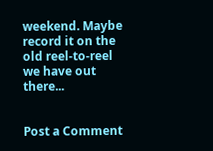weekend. Maybe record it on the old reel-to-reel we have out there...


Post a Comment